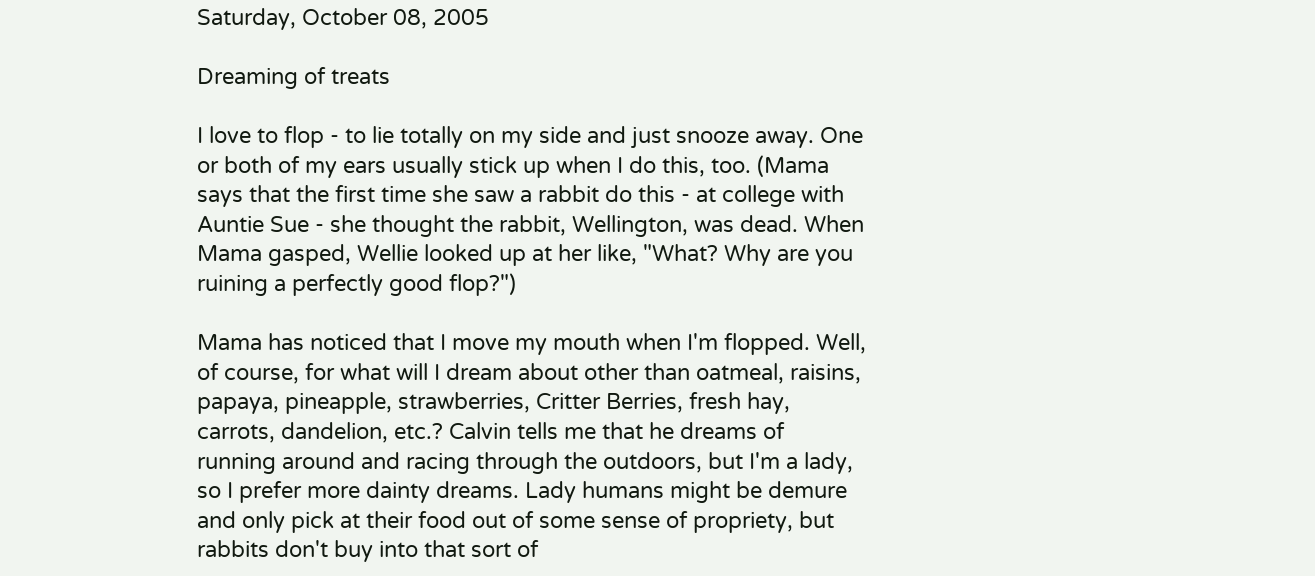Saturday, October 08, 2005

Dreaming of treats

I love to flop - to lie totally on my side and just snooze away. One or both of my ears usually stick up when I do this, too. (Mama says that the first time she saw a rabbit do this - at college with Auntie Sue - she thought the rabbit, Wellington, was dead. When Mama gasped, Wellie looked up at her like, "What? Why are you ruining a perfectly good flop?")

Mama has noticed that I move my mouth when I'm flopped. Well, of course, for what will I dream about other than oatmeal, raisins, papaya, pineapple, strawberries, Critter Berries, fresh hay, carrots, dandelion, etc.? Calvin tells me that he dreams of running around and racing through the outdoors, but I'm a lady, so I prefer more dainty dreams. Lady humans might be demure and only pick at their food out of some sense of propriety, but rabbits don't buy into that sort of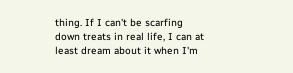thing. If I can't be scarfing down treats in real life, I can at least dream about it when I'm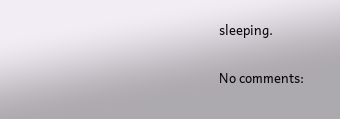sleeping.


No comments: